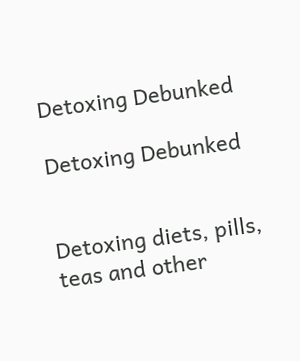Detoxing Debunked

Detoxing Debunked


Detoxing diets, pills, teas and other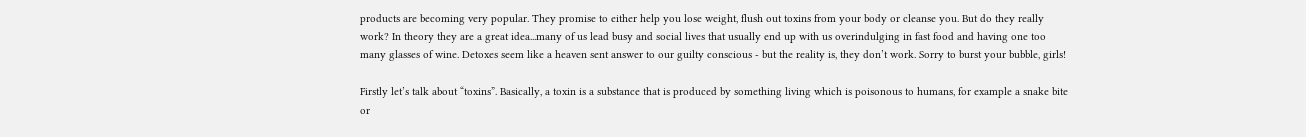products are becoming very popular. They promise to either help you lose weight, flush out toxins from your body or cleanse you. But do they really work? In theory they are a great idea...many of us lead busy and social lives that usually end up with us overindulging in fast food and having one too many glasses of wine. Detoxes seem like a heaven sent answer to our guilty conscious - but the reality is, they don’t work. Sorry to burst your bubble, girls!

Firstly let’s talk about “toxins”. Basically, a toxin is a substance that is produced by something living which is poisonous to humans, for example a snake bite or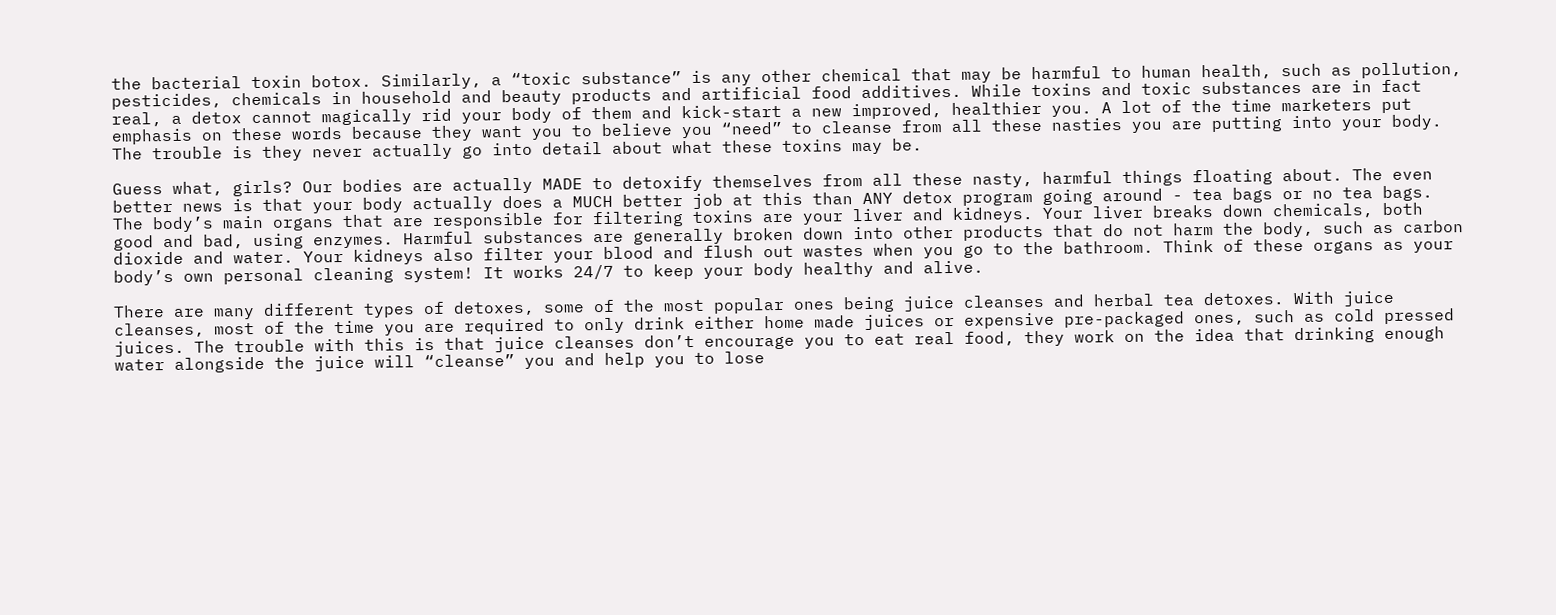the bacterial toxin botox. Similarly, a “toxic substance” is any other chemical that may be harmful to human health, such as pollution, pesticides, chemicals in household and beauty products and artificial food additives. While toxins and toxic substances are in fact real, a detox cannot magically rid your body of them and kick-start a new improved, healthier you. A lot of the time marketers put emphasis on these words because they want you to believe you “need” to cleanse from all these nasties you are putting into your body. The trouble is they never actually go into detail about what these toxins may be.

Guess what, girls? Our bodies are actually MADE to detoxify themselves from all these nasty, harmful things floating about. The even better news is that your body actually does a MUCH better job at this than ANY detox program going around - tea bags or no tea bags. The body’s main organs that are responsible for filtering toxins are your liver and kidneys. Your liver breaks down chemicals, both good and bad, using enzymes. Harmful substances are generally broken down into other products that do not harm the body, such as carbon dioxide and water. Your kidneys also filter your blood and flush out wastes when you go to the bathroom. Think of these organs as your body’s own personal cleaning system! It works 24/7 to keep your body healthy and alive.

There are many different types of detoxes, some of the most popular ones being juice cleanses and herbal tea detoxes. With juice cleanses, most of the time you are required to only drink either home made juices or expensive pre-packaged ones, such as cold pressed juices. The trouble with this is that juice cleanses don’t encourage you to eat real food, they work on the idea that drinking enough water alongside the juice will “cleanse” you and help you to lose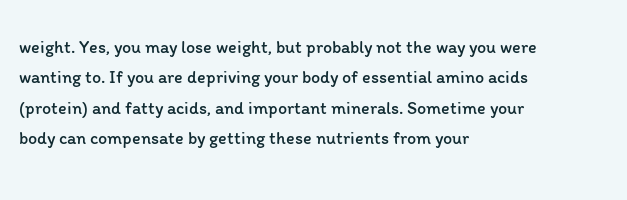weight. Yes, you may lose weight, but probably not the way you were wanting to. If you are depriving your body of essential amino acids (protein) and fatty acids, and important minerals. Sometime your body can compensate by getting these nutrients from your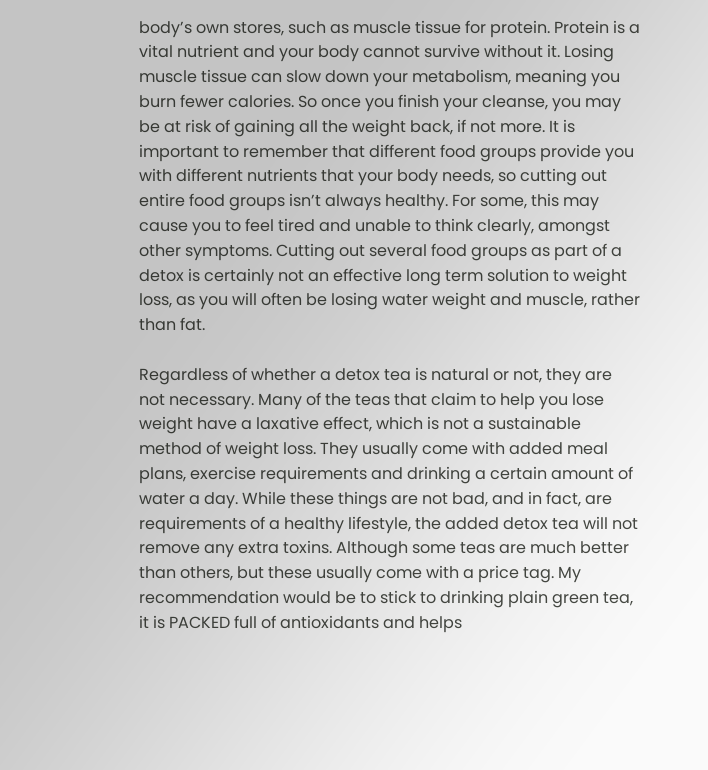body’s own stores, such as muscle tissue for protein. Protein is a vital nutrient and your body cannot survive without it. Losing muscle tissue can slow down your metabolism, meaning you burn fewer calories. So once you finish your cleanse, you may be at risk of gaining all the weight back, if not more. It is important to remember that different food groups provide you with different nutrients that your body needs, so cutting out entire food groups isn’t always healthy. For some, this may cause you to feel tired and unable to think clearly, amongst other symptoms. Cutting out several food groups as part of a detox is certainly not an effective long term solution to weight loss, as you will often be losing water weight and muscle, rather than fat.

Regardless of whether a detox tea is natural or not, they are not necessary. Many of the teas that claim to help you lose weight have a laxative effect, which is not a sustainable method of weight loss. They usually come with added meal plans, exercise requirements and drinking a certain amount of water a day. While these things are not bad, and in fact, are requirements of a healthy lifestyle, the added detox tea will not remove any extra toxins. Although some teas are much better than others, but these usually come with a price tag. My recommendation would be to stick to drinking plain green tea, it is PACKED full of antioxidants and helps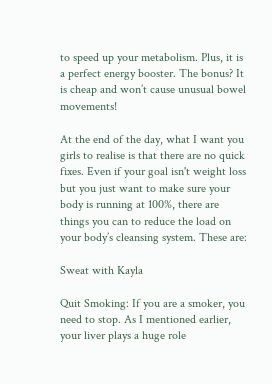to speed up your metabolism. Plus, it is a perfect energy booster. The bonus? It is cheap and won’t cause unusual bowel movements!

At the end of the day, what I want you girls to realise is that there are no quick fixes. Even if your goal isn't weight loss but you just want to make sure your body is running at 100%, there are things you can to reduce the load on your body’s cleansing system. These are:

Sweat with Kayla

Quit Smoking: If you are a smoker, you need to stop. As I mentioned earlier, your liver plays a huge role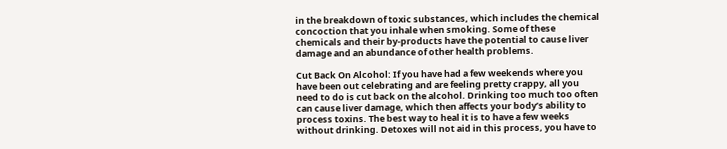in the breakdown of toxic substances, which includes the chemical concoction that you inhale when smoking. Some of these chemicals and their by-products have the potential to cause liver damage and an abundance of other health problems.

Cut Back On Alcohol: If you have had a few weekends where you have been out celebrating and are feeling pretty crappy, all you need to do is cut back on the alcohol. Drinking too much too often can cause liver damage, which then affects your body’s ability to process toxins. The best way to heal it is to have a few weeks without drinking. Detoxes will not aid in this process, you have to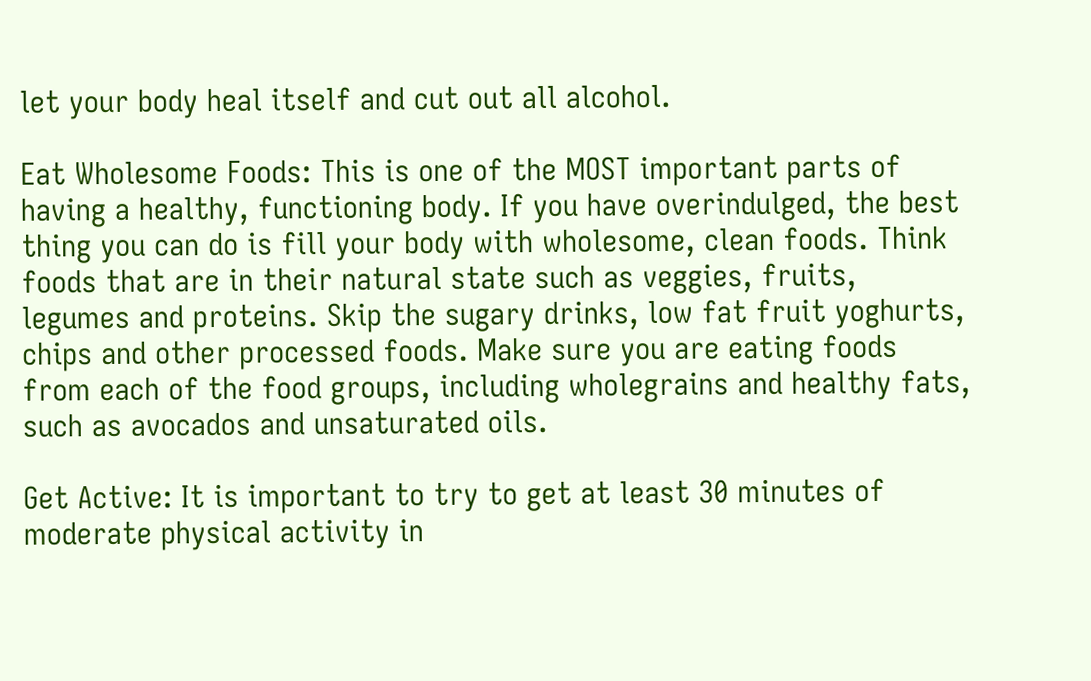let your body heal itself and cut out all alcohol.

Eat Wholesome Foods: This is one of the MOST important parts of having a healthy, functioning body. If you have overindulged, the best thing you can do is fill your body with wholesome, clean foods. Think foods that are in their natural state such as veggies, fruits, legumes and proteins. Skip the sugary drinks, low fat fruit yoghurts, chips and other processed foods. Make sure you are eating foods from each of the food groups, including wholegrains and healthy fats, such as avocados and unsaturated oils.

Get Active: It is important to try to get at least 30 minutes of moderate physical activity in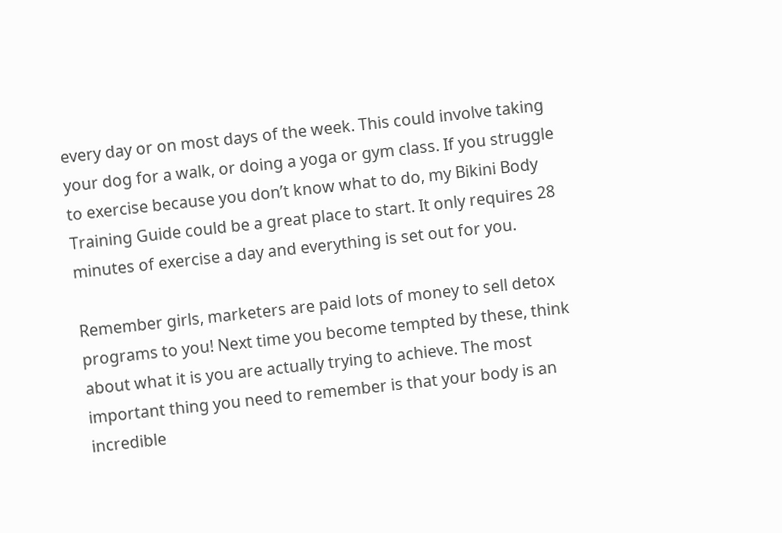every day or on most days of the week. This could involve taking your dog for a walk, or doing a yoga or gym class. If you struggle to exercise because you don’t know what to do, my Bikini Body Training Guide could be a great place to start. It only requires 28 minutes of exercise a day and everything is set out for you.

Remember girls, marketers are paid lots of money to sell detox programs to you! Next time you become tempted by these, think about what it is you are actually trying to achieve. The most important thing you need to remember is that your body is an incredible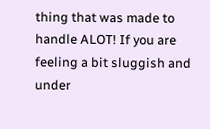thing that was made to handle ALOT! If you are feeling a bit sluggish and under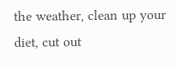the weather, clean up your diet, cut out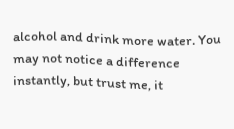alcohol and drink more water. You may not notice a difference instantly, but trust me, it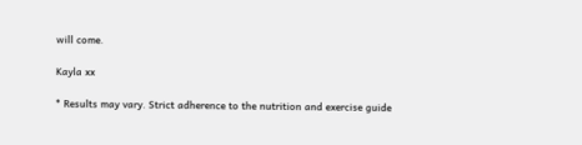will come.

Kayla xx

* Results may vary. Strict adherence to the nutrition and exercise guide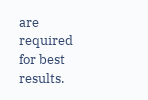are required for best results.